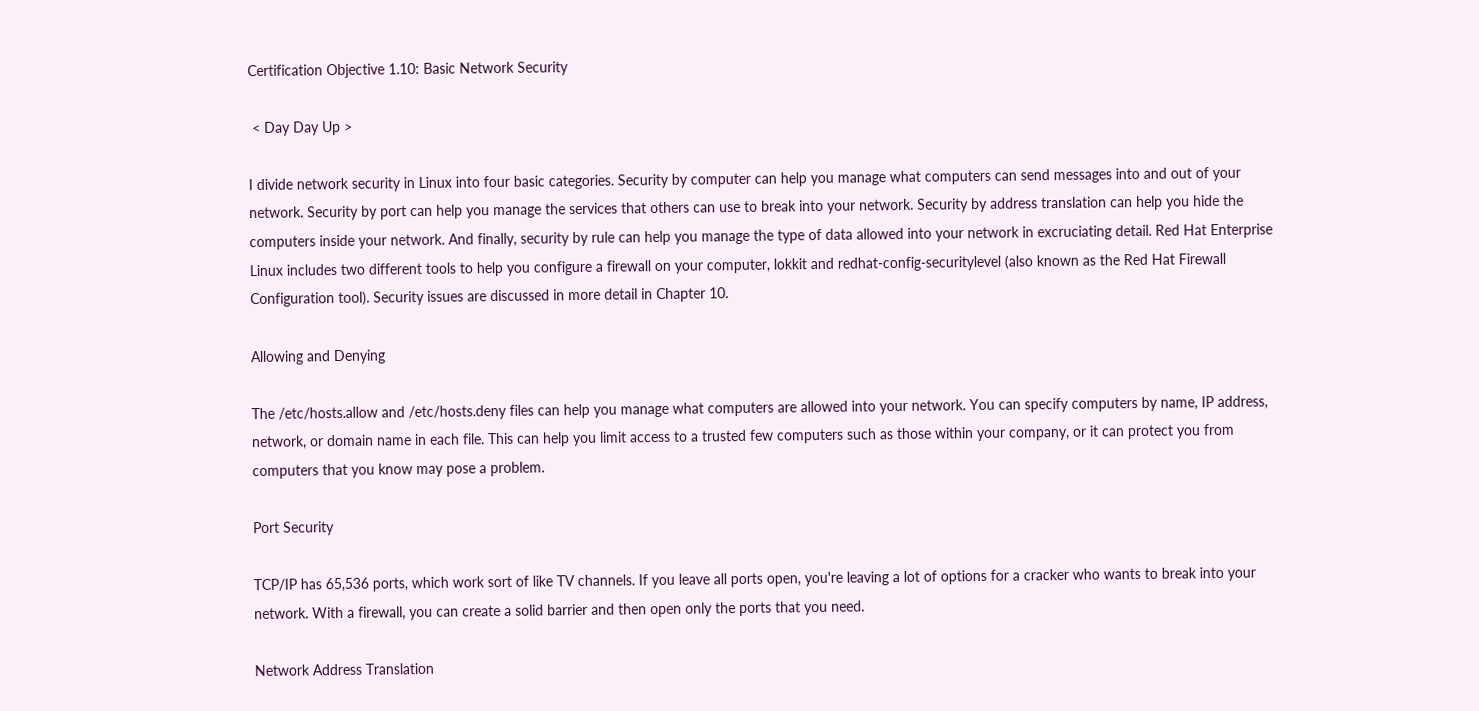Certification Objective 1.10: Basic Network Security

 < Day Day Up >

I divide network security in Linux into four basic categories. Security by computer can help you manage what computers can send messages into and out of your network. Security by port can help you manage the services that others can use to break into your network. Security by address translation can help you hide the computers inside your network. And finally, security by rule can help you manage the type of data allowed into your network in excruciating detail. Red Hat Enterprise Linux includes two different tools to help you configure a firewall on your computer, lokkit and redhat-config-securitylevel (also known as the Red Hat Firewall Configuration tool). Security issues are discussed in more detail in Chapter 10.

Allowing and Denying

The /etc/hosts.allow and /etc/hosts.deny files can help you manage what computers are allowed into your network. You can specify computers by name, IP address, network, or domain name in each file. This can help you limit access to a trusted few computers such as those within your company, or it can protect you from computers that you know may pose a problem.

Port Security

TCP/IP has 65,536 ports, which work sort of like TV channels. If you leave all ports open, you're leaving a lot of options for a cracker who wants to break into your network. With a firewall, you can create a solid barrier and then open only the ports that you need.

Network Address Translation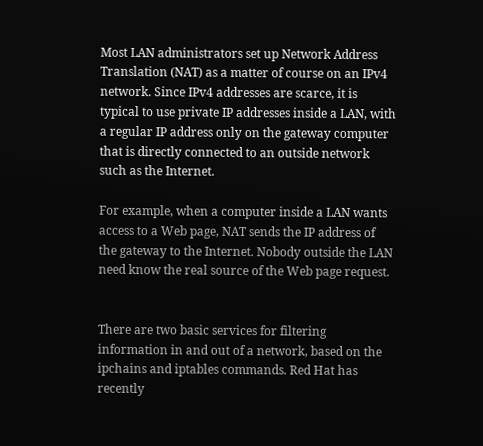Most LAN administrators set up Network Address Translation (NAT) as a matter of course on an IPv4 network. Since IPv4 addresses are scarce, it is typical to use private IP addresses inside a LAN, with a regular IP address only on the gateway computer that is directly connected to an outside network such as the Internet.

For example, when a computer inside a LAN wants access to a Web page, NAT sends the IP address of the gateway to the Internet. Nobody outside the LAN need know the real source of the Web page request.


There are two basic services for filtering information in and out of a network, based on the ipchains and iptables commands. Red Hat has recently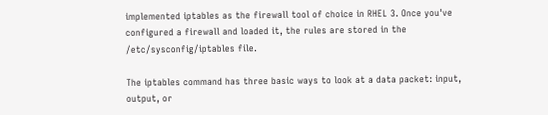implemented iptables as the firewall tool of choice in RHEL 3. Once you've configured a firewall and loaded it, the rules are stored in the /etc/sysconfig/iptables file.

The iptables command has three basic ways to look at a data packet: input, output, or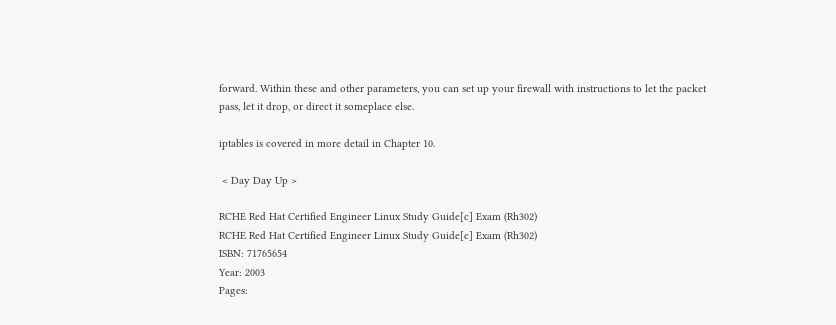forward. Within these and other parameters, you can set up your firewall with instructions to let the packet pass, let it drop, or direct it someplace else.

iptables is covered in more detail in Chapter 10.

 < Day Day Up >

RCHE Red Hat Certified Engineer Linux Study Guide[c] Exam (Rh302)
RCHE Red Hat Certified Engineer Linux Study Guide[c] Exam (Rh302)
ISBN: 71765654
Year: 2003
Pages: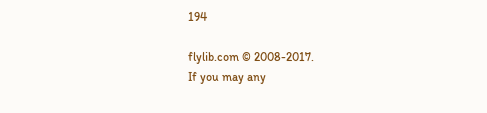194

flylib.com © 2008-2017.
If you may any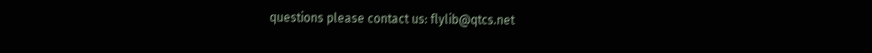questions please contact us: flylib@qtcs.net